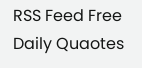RSS Feed Free Daily Quaotes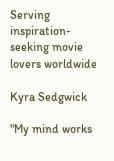Serving inspiration-seeking movie lovers worldwide

Kyra Sedgwick

"My mind works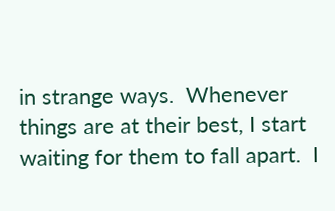in strange ways.  Whenever things are at their best, I start waiting for them to fall apart.  I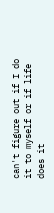can't figure out if I do it to myself or if life does it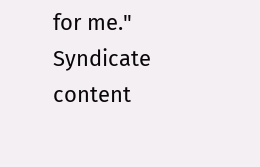for me."
Syndicate content